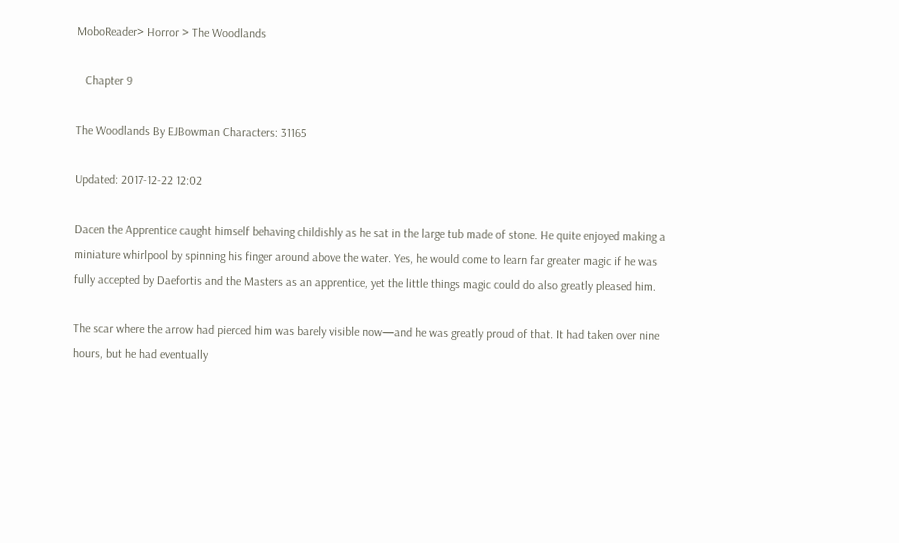MoboReader> Horror > The Woodlands

   Chapter 9

The Woodlands By EJBowman Characters: 31165

Updated: 2017-12-22 12:02

Dacen the Apprentice caught himself behaving childishly as he sat in the large tub made of stone. He quite enjoyed making a miniature whirlpool by spinning his finger around above the water. Yes, he would come to learn far greater magic if he was fully accepted by Daefortis and the Masters as an apprentice, yet the little things magic could do also greatly pleased him.

The scar where the arrow had pierced him was barely visible now—and he was greatly proud of that. It had taken over nine hours, but he had eventually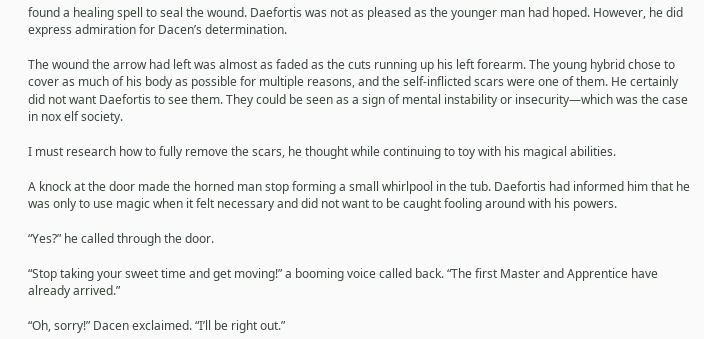found a healing spell to seal the wound. Daefortis was not as pleased as the younger man had hoped. However, he did express admiration for Dacen’s determination.

The wound the arrow had left was almost as faded as the cuts running up his left forearm. The young hybrid chose to cover as much of his body as possible for multiple reasons, and the self-inflicted scars were one of them. He certainly did not want Daefortis to see them. They could be seen as a sign of mental instability or insecurity—which was the case in nox elf society.

I must research how to fully remove the scars, he thought while continuing to toy with his magical abilities.

A knock at the door made the horned man stop forming a small whirlpool in the tub. Daefortis had informed him that he was only to use magic when it felt necessary and did not want to be caught fooling around with his powers.

“Yes?” he called through the door.

“Stop taking your sweet time and get moving!” a booming voice called back. “The first Master and Apprentice have already arrived.”

“Oh, sorry!” Dacen exclaimed. “I’ll be right out.”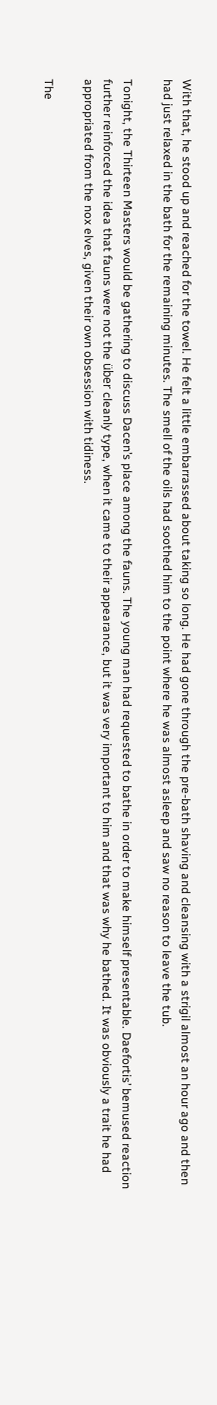With that, he stood up and reached for the towel. He felt a little embarrassed about taking so long. He had gone through the pre-bath shaving and cleansing with a strigil almost an hour ago and then had just relaxed in the bath for the remaining minutes. The smell of the oils had soothed him to the point where he was almost asleep and saw no reason to leave the tub.

Tonight, the Thirteen Masters would be gathering to discuss Dacen’s place among the fauns. The young man had requested to bathe in order to make himself presentable. Daefortis’ bemused reaction further reinforced the idea that fauns were not the über cleanly type, when it came to their appearance, but it was very important to him and that was why he bathed. It was obviously a trait he had appropriated from the nox elves, given their own obsession with tidiness.

The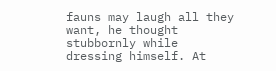fauns may laugh all they want, he thought stubbornly while dressing himself. At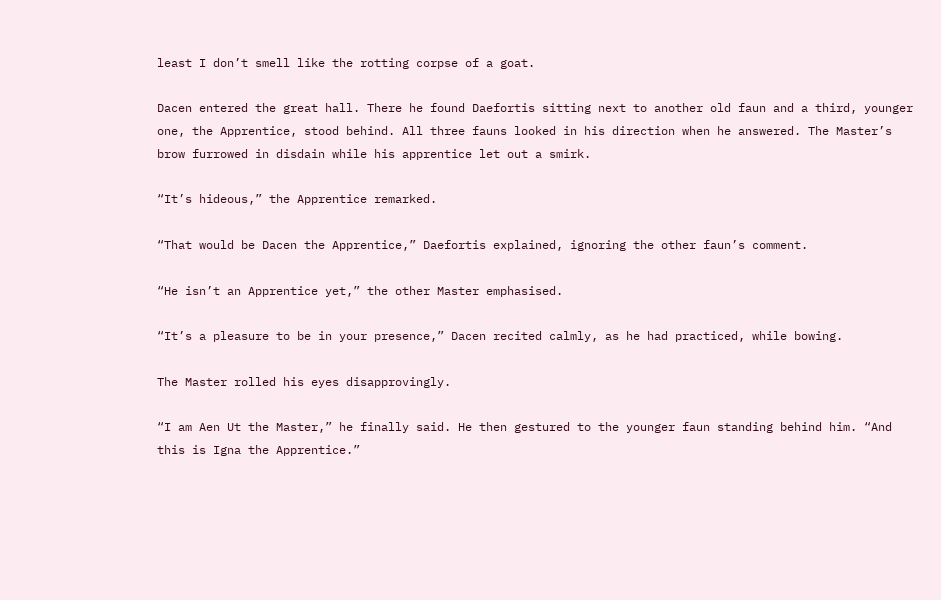least I don’t smell like the rotting corpse of a goat.

Dacen entered the great hall. There he found Daefortis sitting next to another old faun and a third, younger one, the Apprentice, stood behind. All three fauns looked in his direction when he answered. The Master’s brow furrowed in disdain while his apprentice let out a smirk.

“It’s hideous,” the Apprentice remarked.

“That would be Dacen the Apprentice,” Daefortis explained, ignoring the other faun’s comment.

“He isn’t an Apprentice yet,” the other Master emphasised.

“It’s a pleasure to be in your presence,” Dacen recited calmly, as he had practiced, while bowing.

The Master rolled his eyes disapprovingly.

“I am Aen Ut the Master,” he finally said. He then gestured to the younger faun standing behind him. “And this is Igna the Apprentice.”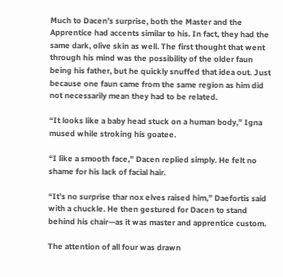Much to Dacen’s surprise, both the Master and the Apprentice had accents similar to his. In fact, they had the same dark, olive skin as well. The first thought that went through his mind was the possibility of the older faun being his father, but he quickly snuffed that idea out. Just because one faun came from the same region as him did not necessarily mean they had to be related.

“It looks like a baby head stuck on a human body,” Igna mused while stroking his goatee.

“I like a smooth face,” Dacen replied simply. He felt no shame for his lack of facial hair.

“It’s no surprise thar nox elves raised him,” Daefortis said with a chuckle. He then gestured for Dacen to stand behind his chair—as it was master and apprentice custom.

The attention of all four was drawn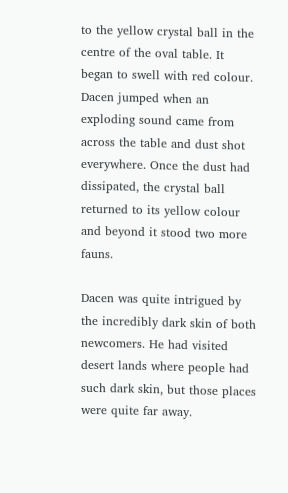to the yellow crystal ball in the centre of the oval table. It began to swell with red colour. Dacen jumped when an exploding sound came from across the table and dust shot everywhere. Once the dust had dissipated, the crystal ball returned to its yellow colour and beyond it stood two more fauns.

Dacen was quite intrigued by the incredibly dark skin of both newcomers. He had visited desert lands where people had such dark skin, but those places were quite far away.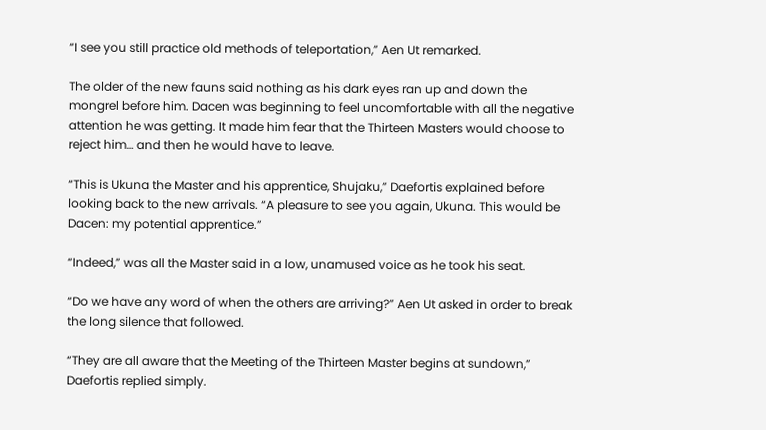“I see you still practice old methods of teleportation,” Aen Ut remarked.

The older of the new fauns said nothing as his dark eyes ran up and down the mongrel before him. Dacen was beginning to feel uncomfortable with all the negative attention he was getting. It made him fear that the Thirteen Masters would choose to reject him… and then he would have to leave.

“This is Ukuna the Master and his apprentice, Shujaku,” Daefortis explained before looking back to the new arrivals. “A pleasure to see you again, Ukuna. This would be Dacen: my potential apprentice.”

“Indeed,” was all the Master said in a low, unamused voice as he took his seat.

“Do we have any word of when the others are arriving?” Aen Ut asked in order to break the long silence that followed.

“They are all aware that the Meeting of the Thirteen Master begins at sundown,” Daefortis replied simply.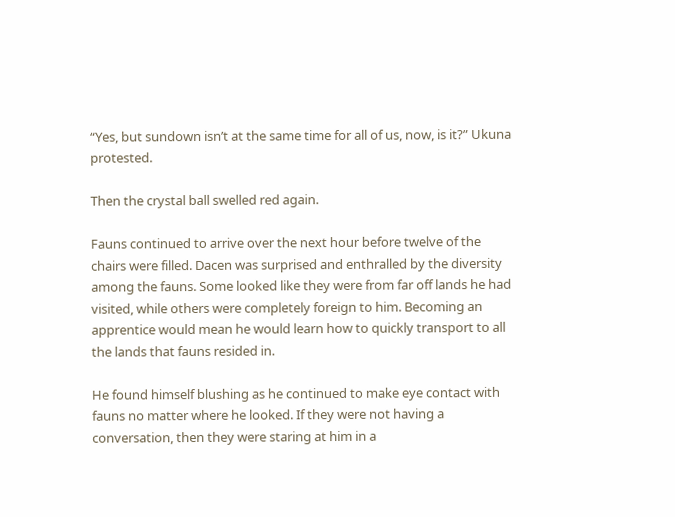“Yes, but sundown isn’t at the same time for all of us, now, is it?” Ukuna protested.

Then the crystal ball swelled red again.

Fauns continued to arrive over the next hour before twelve of the chairs were filled. Dacen was surprised and enthralled by the diversity among the fauns. Some looked like they were from far off lands he had visited, while others were completely foreign to him. Becoming an apprentice would mean he would learn how to quickly transport to all the lands that fauns resided in.

He found himself blushing as he continued to make eye contact with fauns no matter where he looked. If they were not having a conversation, then they were staring at him in a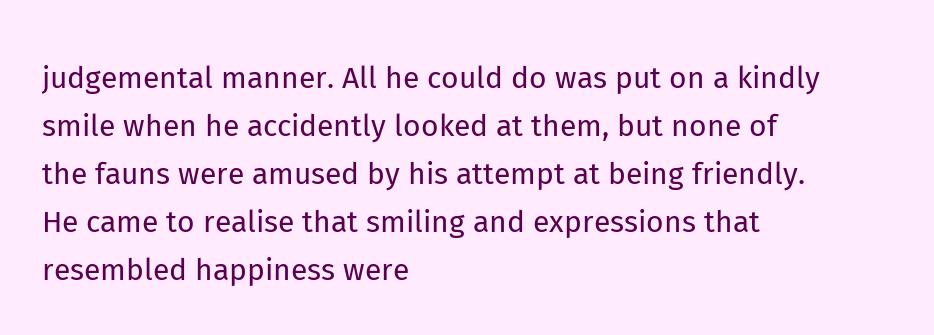judgemental manner. All he could do was put on a kindly smile when he accidently looked at them, but none of the fauns were amused by his attempt at being friendly. He came to realise that smiling and expressions that resembled happiness were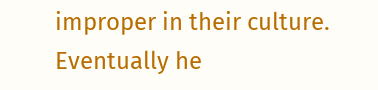improper in their culture. Eventually he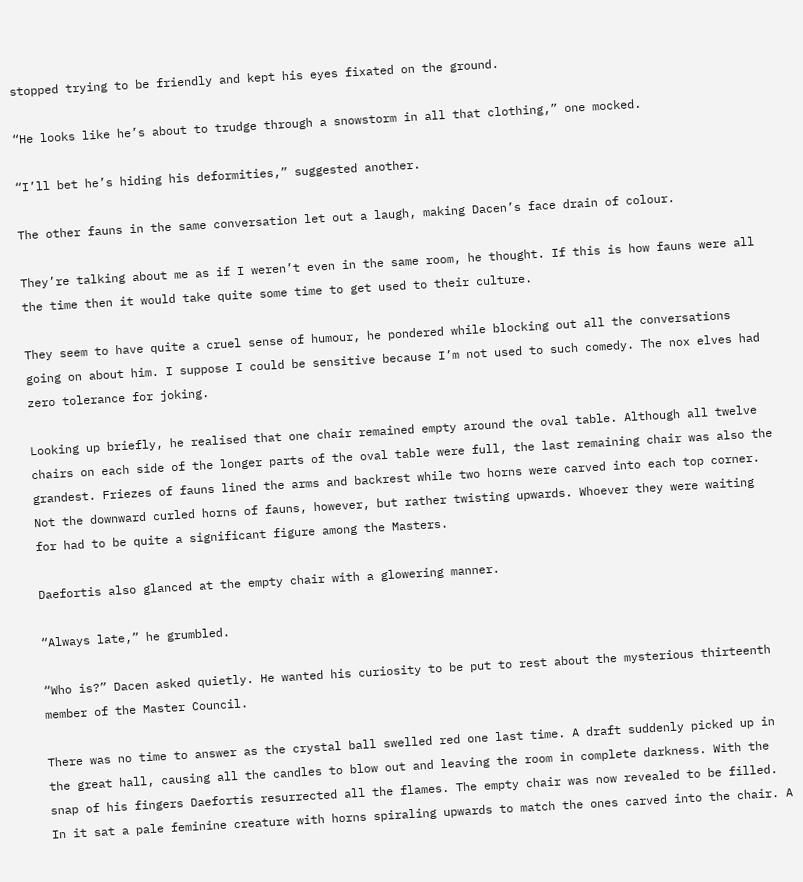stopped trying to be friendly and kept his eyes fixated on the ground.

“He looks like he’s about to trudge through a snowstorm in all that clothing,” one mocked.

“I’ll bet he’s hiding his deformities,” suggested another.

The other fauns in the same conversation let out a laugh, making Dacen’s face drain of colour.

They’re talking about me as if I weren’t even in the same room, he thought. If this is how fauns were all the time then it would take quite some time to get used to their culture.

They seem to have quite a cruel sense of humour, he pondered while blocking out all the conversations going on about him. I suppose I could be sensitive because I’m not used to such comedy. The nox elves had zero tolerance for joking.

Looking up briefly, he realised that one chair remained empty around the oval table. Although all twelve chairs on each side of the longer parts of the oval table were full, the last remaining chair was also the grandest. Friezes of fauns lined the arms and backrest while two horns were carved into each top corner. Not the downward curled horns of fauns, however, but rather twisting upwards. Whoever they were waiting for had to be quite a significant figure among the Masters.

Daefortis also glanced at the empty chair with a glowering manner.

“Always late,” he grumbled.

“Who is?” Dacen asked quietly. He wanted his curiosity to be put to rest about the mysterious thirteenth member of the Master Council.

There was no time to answer as the crystal ball swelled red one last time. A draft suddenly picked up in the great hall, causing all the candles to blow out and leaving the room in complete darkness. With the snap of his fingers Daefortis resurrected all the flames. The empty chair was now revealed to be filled. In it sat a pale feminine creature with horns spiraling upwards to match the ones carved into the chair. A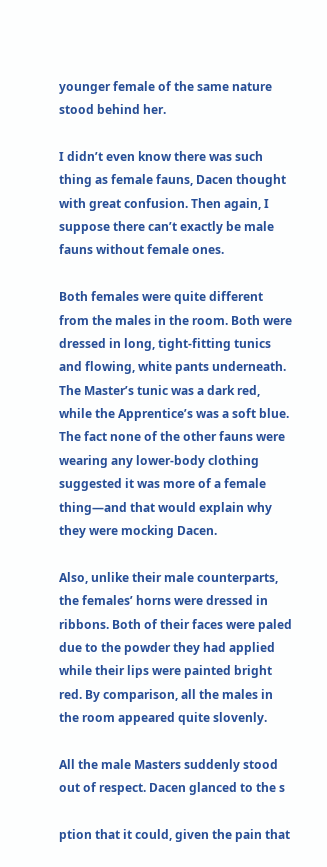younger female of the same nature stood behind her.

I didn’t even know there was such thing as female fauns, Dacen thought with great confusion. Then again, I suppose there can’t exactly be male fauns without female ones.

Both females were quite different from the males in the room. Both were dressed in long, tight-fitting tunics and flowing, white pants underneath. The Master’s tunic was a dark red, while the Apprentice’s was a soft blue. The fact none of the other fauns were wearing any lower-body clothing suggested it was more of a female thing—and that would explain why they were mocking Dacen.

Also, unlike their male counterparts, the females’ horns were dressed in ribbons. Both of their faces were paled due to the powder they had applied while their lips were painted bright red. By comparison, all the males in the room appeared quite slovenly.

All the male Masters suddenly stood out of respect. Dacen glanced to the s

ption that it could, given the pain that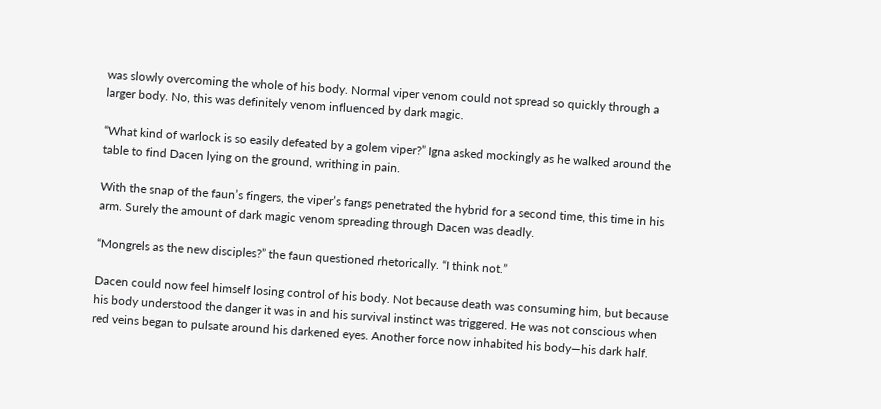was slowly overcoming the whole of his body. Normal viper venom could not spread so quickly through a larger body. No, this was definitely venom influenced by dark magic.

“What kind of warlock is so easily defeated by a golem viper?” Igna asked mockingly as he walked around the table to find Dacen lying on the ground, writhing in pain.

With the snap of the faun’s fingers, the viper’s fangs penetrated the hybrid for a second time, this time in his arm. Surely the amount of dark magic venom spreading through Dacen was deadly.

“Mongrels as the new disciples?” the faun questioned rhetorically. “I think not.”

Dacen could now feel himself losing control of his body. Not because death was consuming him, but because his body understood the danger it was in and his survival instinct was triggered. He was not conscious when red veins began to pulsate around his darkened eyes. Another force now inhabited his body—his dark half.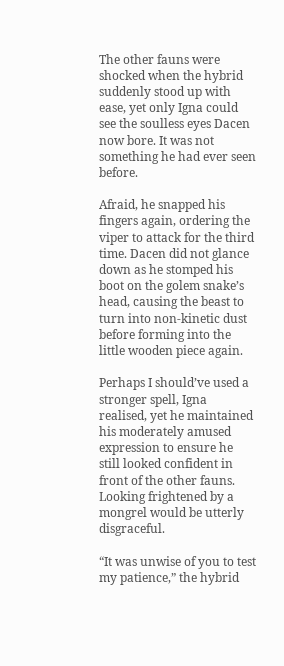The other fauns were shocked when the hybrid suddenly stood up with ease, yet only Igna could see the soulless eyes Dacen now bore. It was not something he had ever seen before.

Afraid, he snapped his fingers again, ordering the viper to attack for the third time. Dacen did not glance down as he stomped his boot on the golem snake’s head, causing the beast to turn into non-kinetic dust before forming into the little wooden piece again.

Perhaps I should’ve used a stronger spell, Igna realised, yet he maintained his moderately amused expression to ensure he still looked confident in front of the other fauns. Looking frightened by a mongrel would be utterly disgraceful.

“It was unwise of you to test my patience,” the hybrid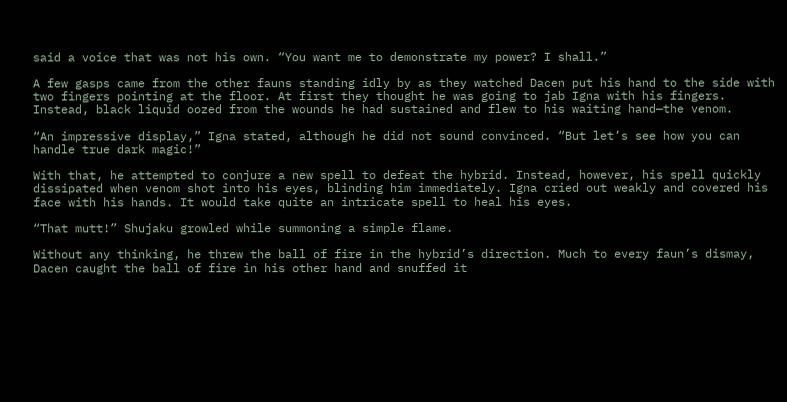said a voice that was not his own. “You want me to demonstrate my power? I shall.”

A few gasps came from the other fauns standing idly by as they watched Dacen put his hand to the side with two fingers pointing at the floor. At first they thought he was going to jab Igna with his fingers. Instead, black liquid oozed from the wounds he had sustained and flew to his waiting hand—the venom.

“An impressive display,” Igna stated, although he did not sound convinced. “But let’s see how you can handle true dark magic!”

With that, he attempted to conjure a new spell to defeat the hybrid. Instead, however, his spell quickly dissipated when venom shot into his eyes, blinding him immediately. Igna cried out weakly and covered his face with his hands. It would take quite an intricate spell to heal his eyes.

“That mutt!” Shujaku growled while summoning a simple flame.

Without any thinking, he threw the ball of fire in the hybrid’s direction. Much to every faun’s dismay, Dacen caught the ball of fire in his other hand and snuffed it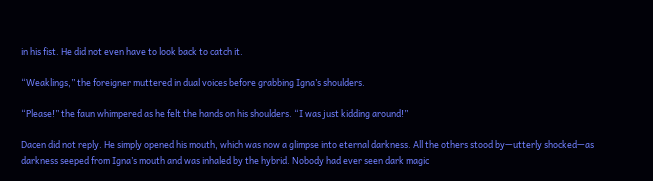in his fist. He did not even have to look back to catch it.

“Weaklings,” the foreigner muttered in dual voices before grabbing Igna’s shoulders.

“Please!” the faun whimpered as he felt the hands on his shoulders. “I was just kidding around!”

Dacen did not reply. He simply opened his mouth, which was now a glimpse into eternal darkness. All the others stood by—utterly shocked—as darkness seeped from Igna’s mouth and was inhaled by the hybrid. Nobody had ever seen dark magic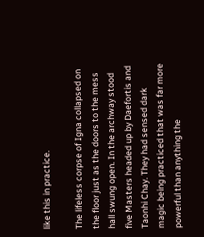like this in practice.

The lifeless corpse of Igna collapsed on the floor just as the doors to the mess hall swung open. In the archway stood five Masters headed up by Daefortis and Taonhi Chay. They had sensed dark magic being practiced that was far more powerful than anything the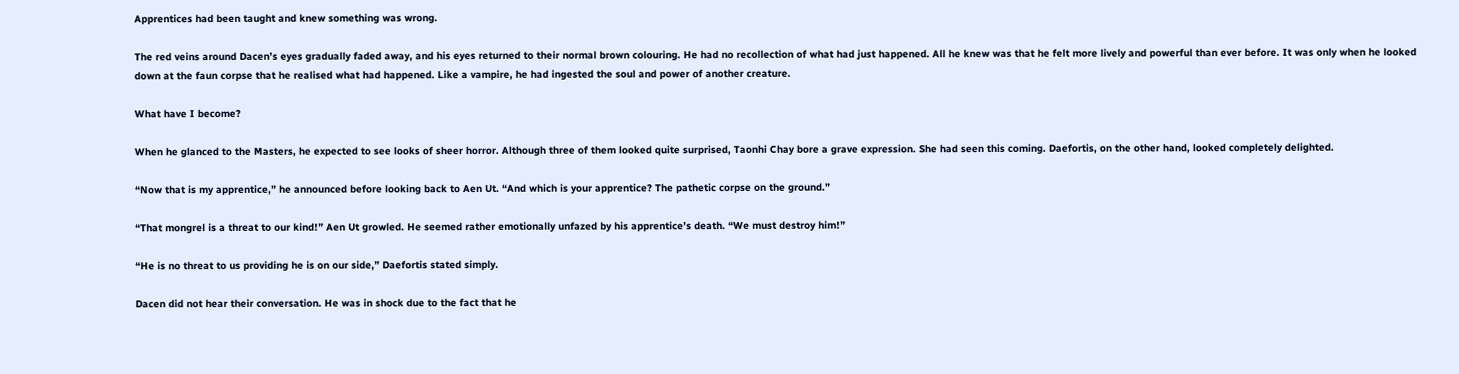Apprentices had been taught and knew something was wrong.

The red veins around Dacen’s eyes gradually faded away, and his eyes returned to their normal brown colouring. He had no recollection of what had just happened. All he knew was that he felt more lively and powerful than ever before. It was only when he looked down at the faun corpse that he realised what had happened. Like a vampire, he had ingested the soul and power of another creature.

What have I become?

When he glanced to the Masters, he expected to see looks of sheer horror. Although three of them looked quite surprised, Taonhi Chay bore a grave expression. She had seen this coming. Daefortis, on the other hand, looked completely delighted.

“Now that is my apprentice,” he announced before looking back to Aen Ut. “And which is your apprentice? The pathetic corpse on the ground.”

“That mongrel is a threat to our kind!” Aen Ut growled. He seemed rather emotionally unfazed by his apprentice’s death. “We must destroy him!”

“He is no threat to us providing he is on our side,” Daefortis stated simply.

Dacen did not hear their conversation. He was in shock due to the fact that he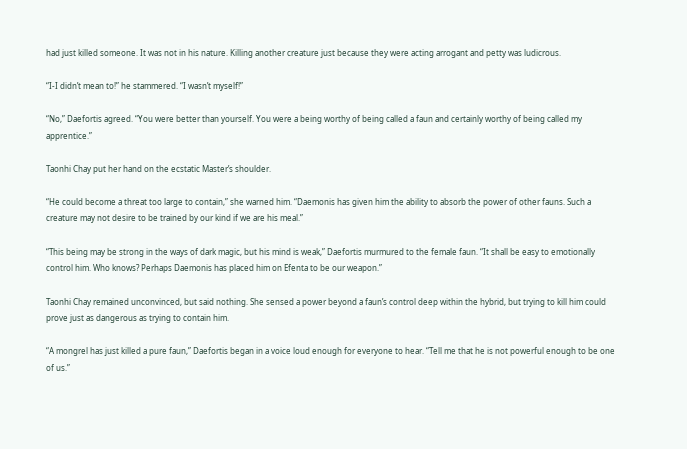had just killed someone. It was not in his nature. Killing another creature just because they were acting arrogant and petty was ludicrous.

“I-I didn’t mean to!” he stammered. “I wasn’t myself!”

“No,” Daefortis agreed. “You were better than yourself. You were a being worthy of being called a faun and certainly worthy of being called my apprentice.”

Taonhi Chay put her hand on the ecstatic Master’s shoulder.

“He could become a threat too large to contain,” she warned him. “Daemonis has given him the ability to absorb the power of other fauns. Such a creature may not desire to be trained by our kind if we are his meal.”

“This being may be strong in the ways of dark magic, but his mind is weak,” Daefortis murmured to the female faun. “It shall be easy to emotionally control him. Who knows? Perhaps Daemonis has placed him on Efenta to be our weapon.”

Taonhi Chay remained unconvinced, but said nothing. She sensed a power beyond a faun’s control deep within the hybrid, but trying to kill him could prove just as dangerous as trying to contain him.

“A mongrel has just killed a pure faun,” Daefortis began in a voice loud enough for everyone to hear. “Tell me that he is not powerful enough to be one of us.”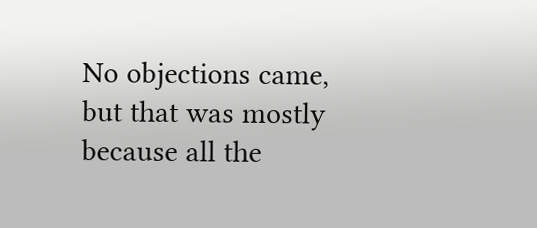No objections came, but that was mostly because all the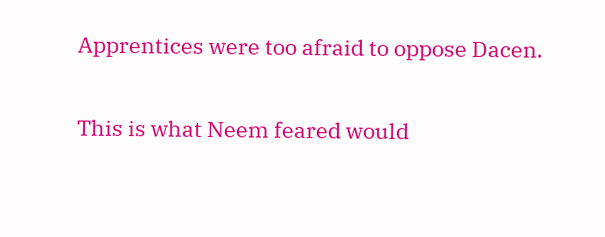Apprentices were too afraid to oppose Dacen.

This is what Neem feared would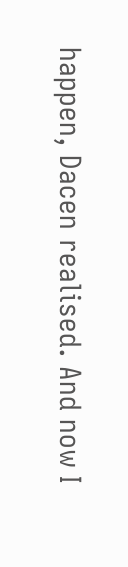happen, Dacen realised. And now I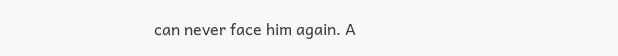can never face him again. A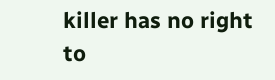killer has no right to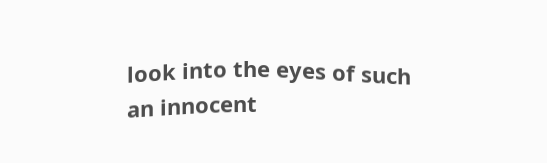look into the eyes of such an innocent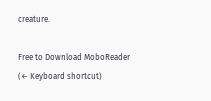creature.

Free to Download MoboReader
(← Keyboard shortcut)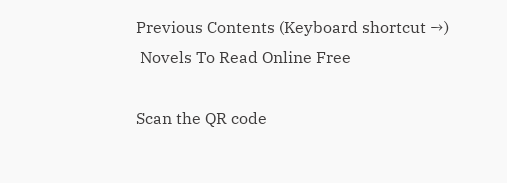Previous Contents (Keyboard shortcut →)
 Novels To Read Online Free

Scan the QR code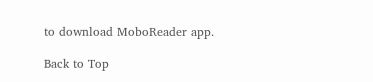to download MoboReader app.

Back to Top